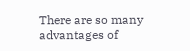There are so many advantages of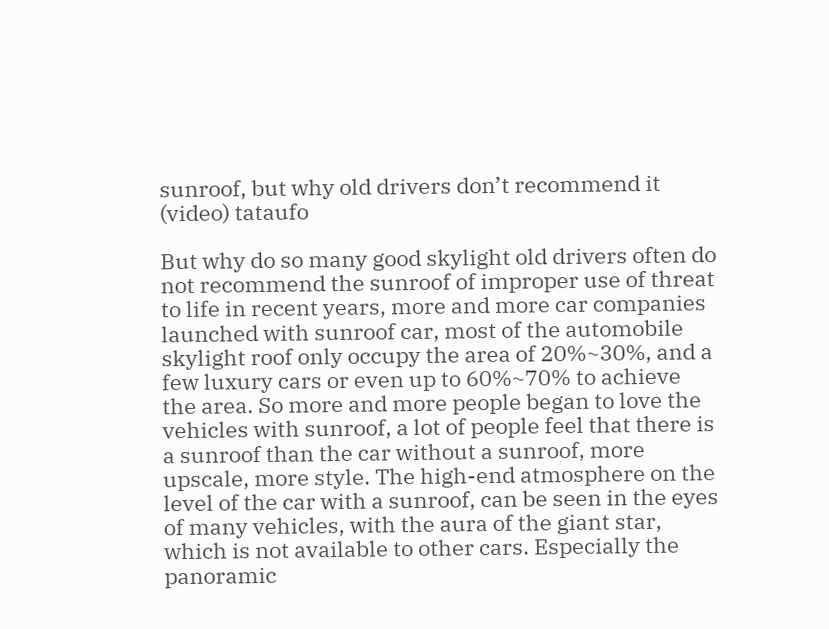sunroof, but why old drivers don’t recommend it (video) tataufo

But why do so many good skylight old drivers often do not recommend the sunroof of improper use of threat to life in recent years, more and more car companies launched with sunroof car, most of the automobile skylight roof only occupy the area of 20%~30%, and a few luxury cars or even up to 60%~70% to achieve the area. So more and more people began to love the vehicles with sunroof, a lot of people feel that there is a sunroof than the car without a sunroof, more upscale, more style. The high-end atmosphere on the level of the car with a sunroof, can be seen in the eyes of many vehicles, with the aura of the giant star, which is not available to other cars. Especially the panoramic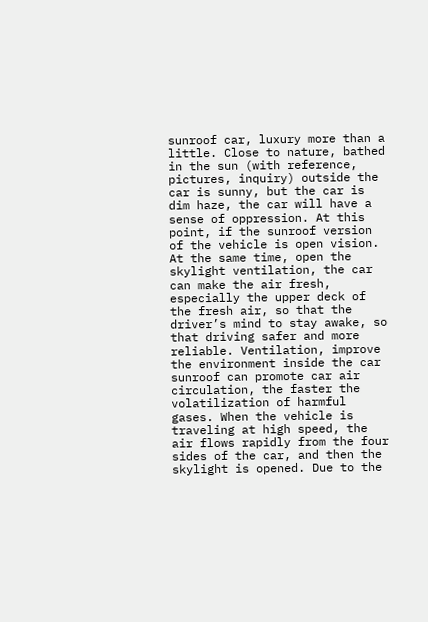sunroof car, luxury more than a little. Close to nature, bathed in the sun (with reference, pictures, inquiry) outside the car is sunny, but the car is dim haze, the car will have a sense of oppression. At this point, if the sunroof version of the vehicle is open vision. At the same time, open the skylight ventilation, the car can make the air fresh, especially the upper deck of the fresh air, so that the driver’s mind to stay awake, so that driving safer and more reliable. Ventilation, improve the environment inside the car sunroof can promote car air circulation, the faster the volatilization of harmful gases. When the vehicle is traveling at high speed, the air flows rapidly from the four sides of the car, and then the skylight is opened. Due to the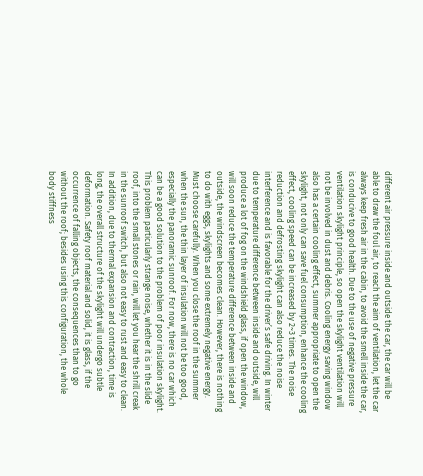different air pressure inside and outside the car, the car will be able to draw the foul air, to reach the aim of ventilation, let the car always keep fresh air in the cabin, to avoid the smell inside the car, is conducive to good health. Due to the use of negative pressure ventilation skylight principle, so open the skylight ventilation will not be involved in dust and debris. Cooling energy saving window also has a certain cooling effect, summer appropriate to open the skylight, not only can save fuel consumption, enhance the cooling effect, cooling speed can be increased by 2~3 times. The noise reduction and defrosting skylight can also reduce the noise interference and is favorable for the driver’s safe driving. In winter due to temperature difference between inside and outside, will produce a lot of fog on the windshield glass, if open the window, will soon reduce the temperature difference between inside and outside, the windscreen becomes clean. However, there is nothing to do with eggs, skylights and some extremely negative energy. Must choose carefully. When you close the roof in the summer when the sun, the thin layer of insulation will not be too good, especially the panoramic sunroof. For now, there is no car which can be a good solution to the problem of poor insulation skylight. This problem particularly strange noise, whether it is in the slide roof, into the small stones or rain, will let you hear the shrill creak in the sunroof switch, but also not easy to rust and easy to clean. In addition, due to thermal expansion and contraction, time is long, the overall structure of the skylight will undergo subtle deformation. Safety roof material and solid, it is glass, if the occurrence of falling objects, the consequences than to go without the roof; besides using this configuration, the whole body stiffness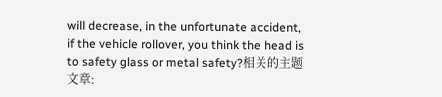will decrease, in the unfortunate accident, if the vehicle rollover, you think the head is to safety glass or metal safety?相关的主题文章: